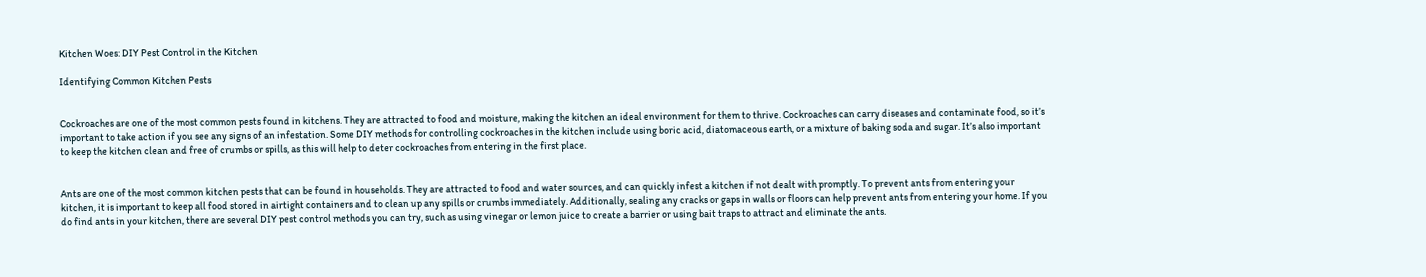Kitchen Woes: DIY Pest Control in the Kitchen

Identifying Common Kitchen Pests


Cockroaches are one of the most common pests found in kitchens. They are attracted to food and moisture, making the kitchen an ideal environment for them to thrive. Cockroaches can carry diseases and contaminate food, so it’s important to take action if you see any signs of an infestation. Some DIY methods for controlling cockroaches in the kitchen include using boric acid, diatomaceous earth, or a mixture of baking soda and sugar. It’s also important to keep the kitchen clean and free of crumbs or spills, as this will help to deter cockroaches from entering in the first place.


Ants are one of the most common kitchen pests that can be found in households. They are attracted to food and water sources, and can quickly infest a kitchen if not dealt with promptly. To prevent ants from entering your kitchen, it is important to keep all food stored in airtight containers and to clean up any spills or crumbs immediately. Additionally, sealing any cracks or gaps in walls or floors can help prevent ants from entering your home. If you do find ants in your kitchen, there are several DIY pest control methods you can try, such as using vinegar or lemon juice to create a barrier or using bait traps to attract and eliminate the ants.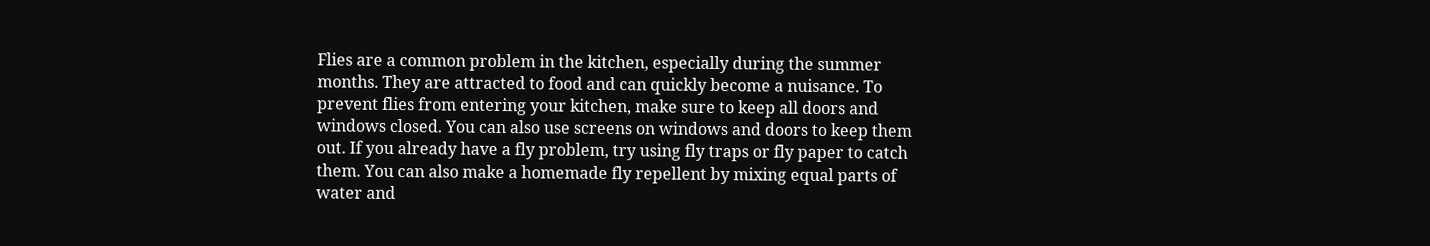Flies are a common problem in the kitchen, especially during the summer months. They are attracted to food and can quickly become a nuisance. To prevent flies from entering your kitchen, make sure to keep all doors and windows closed. You can also use screens on windows and doors to keep them out. If you already have a fly problem, try using fly traps or fly paper to catch them. You can also make a homemade fly repellent by mixing equal parts of water and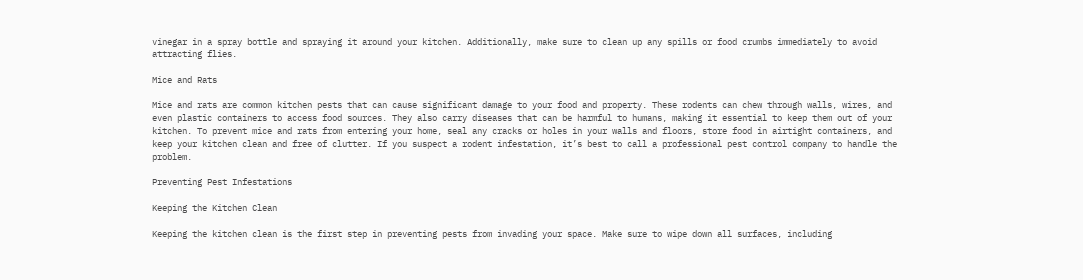vinegar in a spray bottle and spraying it around your kitchen. Additionally, make sure to clean up any spills or food crumbs immediately to avoid attracting flies.

Mice and Rats

Mice and rats are common kitchen pests that can cause significant damage to your food and property. These rodents can chew through walls, wires, and even plastic containers to access food sources. They also carry diseases that can be harmful to humans, making it essential to keep them out of your kitchen. To prevent mice and rats from entering your home, seal any cracks or holes in your walls and floors, store food in airtight containers, and keep your kitchen clean and free of clutter. If you suspect a rodent infestation, it’s best to call a professional pest control company to handle the problem.

Preventing Pest Infestations

Keeping the Kitchen Clean

Keeping the kitchen clean is the first step in preventing pests from invading your space. Make sure to wipe down all surfaces, including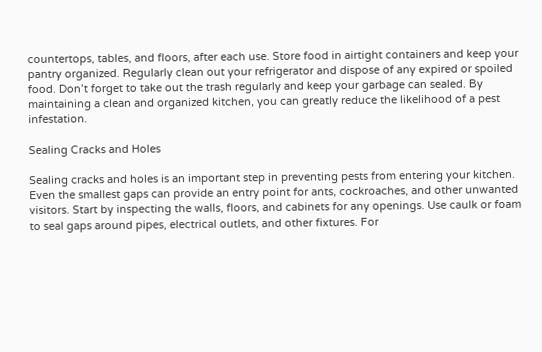countertops, tables, and floors, after each use. Store food in airtight containers and keep your pantry organized. Regularly clean out your refrigerator and dispose of any expired or spoiled food. Don’t forget to take out the trash regularly and keep your garbage can sealed. By maintaining a clean and organized kitchen, you can greatly reduce the likelihood of a pest infestation.

Sealing Cracks and Holes

Sealing cracks and holes is an important step in preventing pests from entering your kitchen. Even the smallest gaps can provide an entry point for ants, cockroaches, and other unwanted visitors. Start by inspecting the walls, floors, and cabinets for any openings. Use caulk or foam to seal gaps around pipes, electrical outlets, and other fixtures. For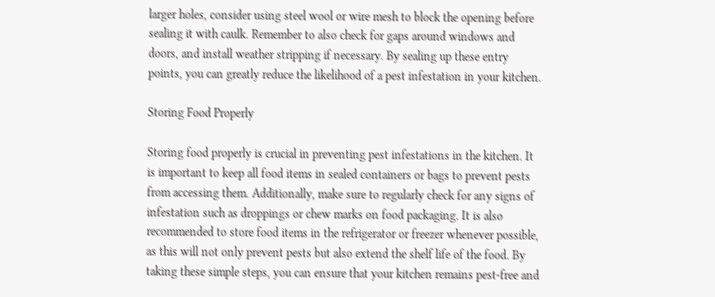larger holes, consider using steel wool or wire mesh to block the opening before sealing it with caulk. Remember to also check for gaps around windows and doors, and install weather stripping if necessary. By sealing up these entry points, you can greatly reduce the likelihood of a pest infestation in your kitchen.

Storing Food Properly

Storing food properly is crucial in preventing pest infestations in the kitchen. It is important to keep all food items in sealed containers or bags to prevent pests from accessing them. Additionally, make sure to regularly check for any signs of infestation such as droppings or chew marks on food packaging. It is also recommended to store food items in the refrigerator or freezer whenever possible, as this will not only prevent pests but also extend the shelf life of the food. By taking these simple steps, you can ensure that your kitchen remains pest-free and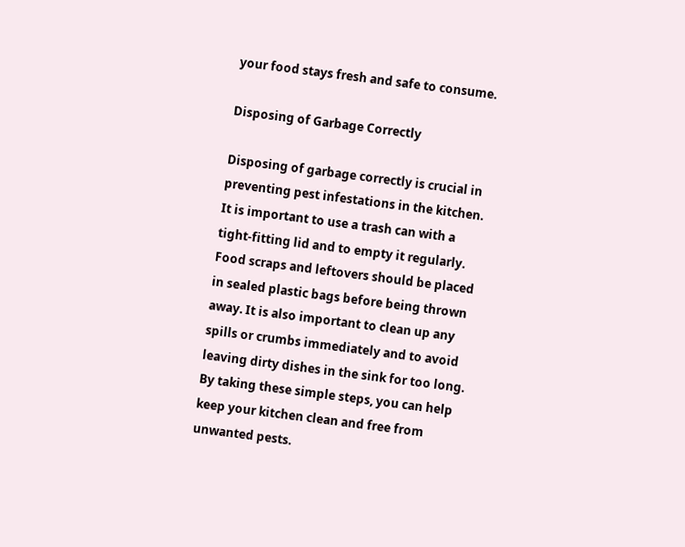your food stays fresh and safe to consume.

Disposing of Garbage Correctly

Disposing of garbage correctly is crucial in preventing pest infestations in the kitchen. It is important to use a trash can with a tight-fitting lid and to empty it regularly. Food scraps and leftovers should be placed in sealed plastic bags before being thrown away. It is also important to clean up any spills or crumbs immediately and to avoid leaving dirty dishes in the sink for too long. By taking these simple steps, you can help keep your kitchen clean and free from unwanted pests.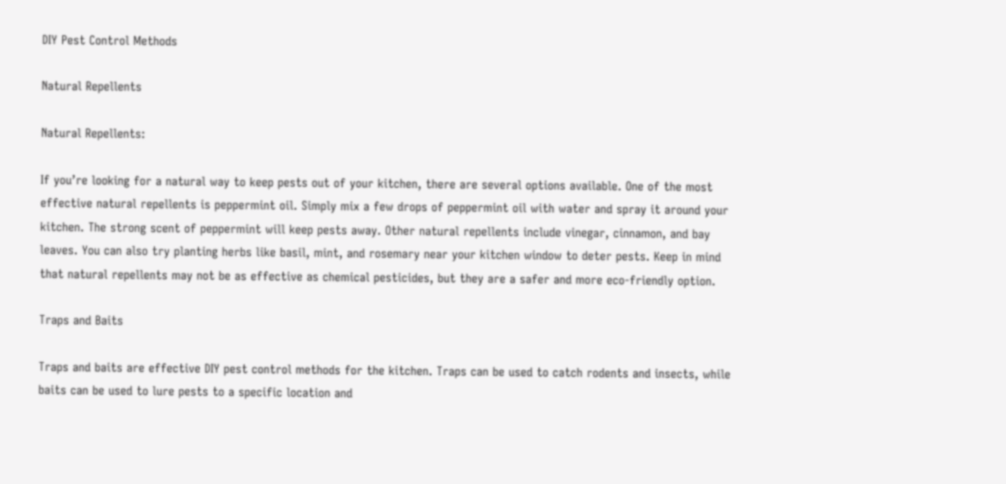DIY Pest Control Methods

Natural Repellents

Natural Repellents:

If you’re looking for a natural way to keep pests out of your kitchen, there are several options available. One of the most effective natural repellents is peppermint oil. Simply mix a few drops of peppermint oil with water and spray it around your kitchen. The strong scent of peppermint will keep pests away. Other natural repellents include vinegar, cinnamon, and bay leaves. You can also try planting herbs like basil, mint, and rosemary near your kitchen window to deter pests. Keep in mind that natural repellents may not be as effective as chemical pesticides, but they are a safer and more eco-friendly option.

Traps and Baits

Traps and baits are effective DIY pest control methods for the kitchen. Traps can be used to catch rodents and insects, while baits can be used to lure pests to a specific location and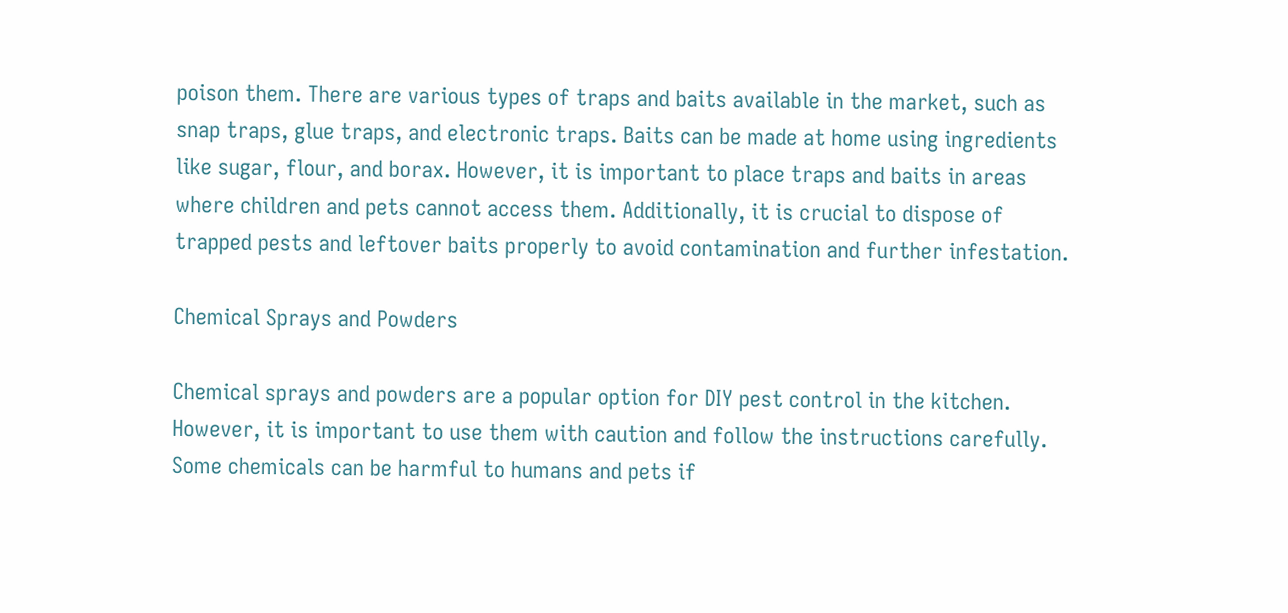poison them. There are various types of traps and baits available in the market, such as snap traps, glue traps, and electronic traps. Baits can be made at home using ingredients like sugar, flour, and borax. However, it is important to place traps and baits in areas where children and pets cannot access them. Additionally, it is crucial to dispose of trapped pests and leftover baits properly to avoid contamination and further infestation.

Chemical Sprays and Powders

Chemical sprays and powders are a popular option for DIY pest control in the kitchen. However, it is important to use them with caution and follow the instructions carefully. Some chemicals can be harmful to humans and pets if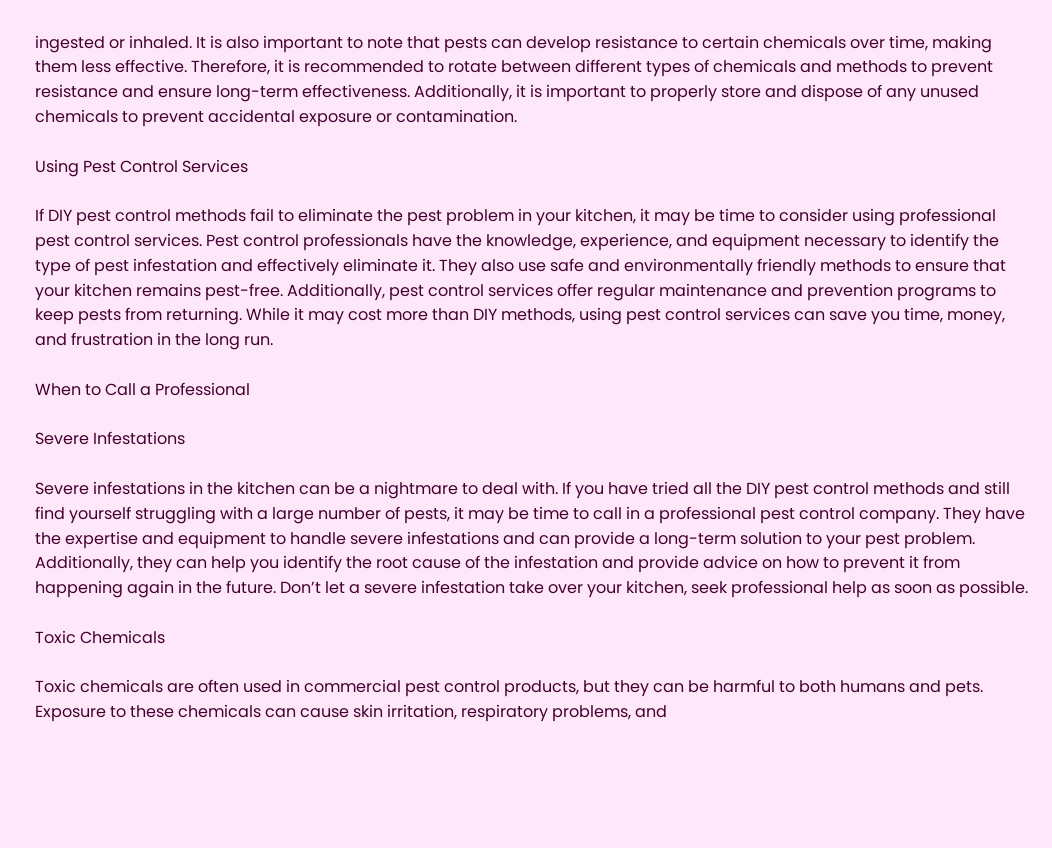ingested or inhaled. It is also important to note that pests can develop resistance to certain chemicals over time, making them less effective. Therefore, it is recommended to rotate between different types of chemicals and methods to prevent resistance and ensure long-term effectiveness. Additionally, it is important to properly store and dispose of any unused chemicals to prevent accidental exposure or contamination.

Using Pest Control Services

If DIY pest control methods fail to eliminate the pest problem in your kitchen, it may be time to consider using professional pest control services. Pest control professionals have the knowledge, experience, and equipment necessary to identify the type of pest infestation and effectively eliminate it. They also use safe and environmentally friendly methods to ensure that your kitchen remains pest-free. Additionally, pest control services offer regular maintenance and prevention programs to keep pests from returning. While it may cost more than DIY methods, using pest control services can save you time, money, and frustration in the long run.

When to Call a Professional

Severe Infestations

Severe infestations in the kitchen can be a nightmare to deal with. If you have tried all the DIY pest control methods and still find yourself struggling with a large number of pests, it may be time to call in a professional pest control company. They have the expertise and equipment to handle severe infestations and can provide a long-term solution to your pest problem. Additionally, they can help you identify the root cause of the infestation and provide advice on how to prevent it from happening again in the future. Don’t let a severe infestation take over your kitchen, seek professional help as soon as possible.

Toxic Chemicals

Toxic chemicals are often used in commercial pest control products, but they can be harmful to both humans and pets. Exposure to these chemicals can cause skin irritation, respiratory problems, and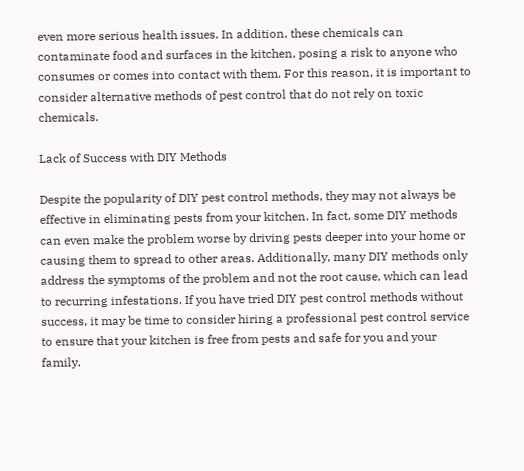even more serious health issues. In addition, these chemicals can contaminate food and surfaces in the kitchen, posing a risk to anyone who consumes or comes into contact with them. For this reason, it is important to consider alternative methods of pest control that do not rely on toxic chemicals.

Lack of Success with DIY Methods

Despite the popularity of DIY pest control methods, they may not always be effective in eliminating pests from your kitchen. In fact, some DIY methods can even make the problem worse by driving pests deeper into your home or causing them to spread to other areas. Additionally, many DIY methods only address the symptoms of the problem and not the root cause, which can lead to recurring infestations. If you have tried DIY pest control methods without success, it may be time to consider hiring a professional pest control service to ensure that your kitchen is free from pests and safe for you and your family.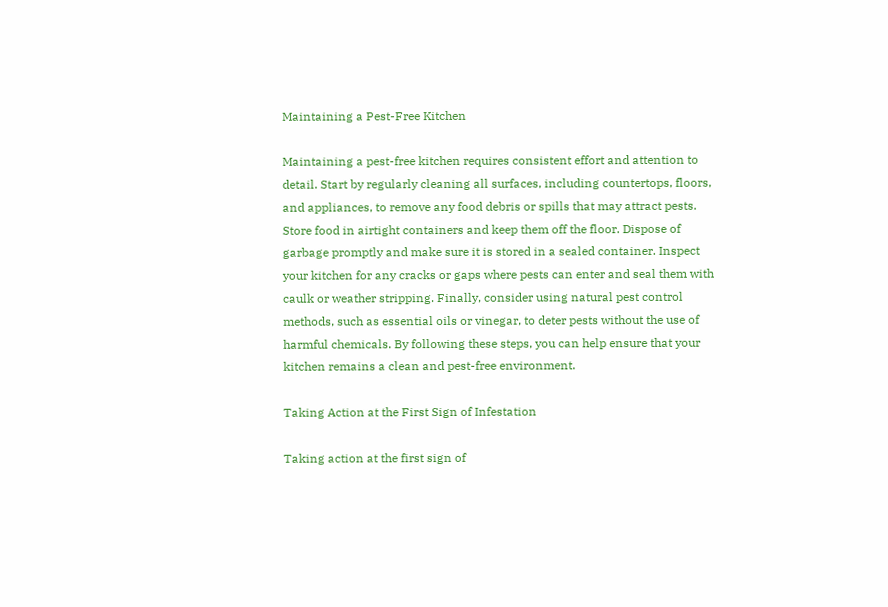Maintaining a Pest-Free Kitchen

Maintaining a pest-free kitchen requires consistent effort and attention to detail. Start by regularly cleaning all surfaces, including countertops, floors, and appliances, to remove any food debris or spills that may attract pests. Store food in airtight containers and keep them off the floor. Dispose of garbage promptly and make sure it is stored in a sealed container. Inspect your kitchen for any cracks or gaps where pests can enter and seal them with caulk or weather stripping. Finally, consider using natural pest control methods, such as essential oils or vinegar, to deter pests without the use of harmful chemicals. By following these steps, you can help ensure that your kitchen remains a clean and pest-free environment.

Taking Action at the First Sign of Infestation

Taking action at the first sign of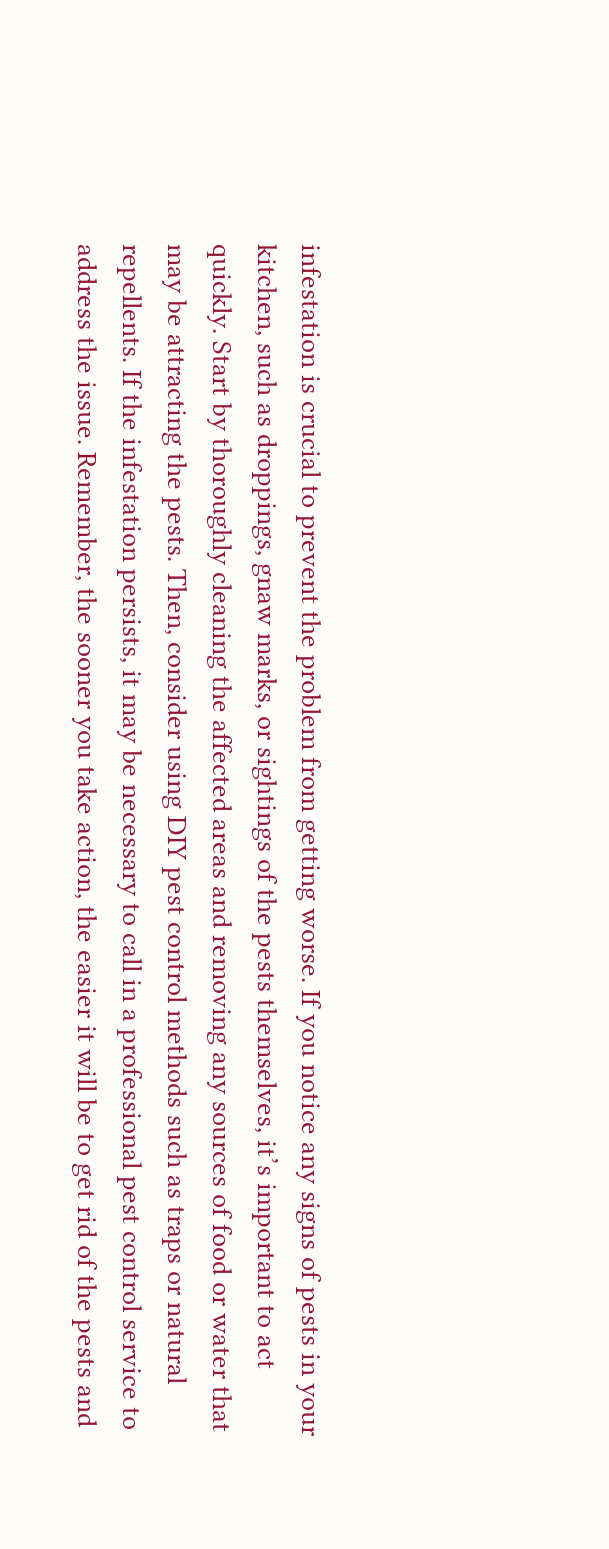infestation is crucial to prevent the problem from getting worse. If you notice any signs of pests in your kitchen, such as droppings, gnaw marks, or sightings of the pests themselves, it’s important to act quickly. Start by thoroughly cleaning the affected areas and removing any sources of food or water that may be attracting the pests. Then, consider using DIY pest control methods such as traps or natural repellents. If the infestation persists, it may be necessary to call in a professional pest control service to address the issue. Remember, the sooner you take action, the easier it will be to get rid of the pests and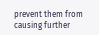prevent them from causing further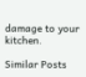damage to your kitchen.

Similar Posts